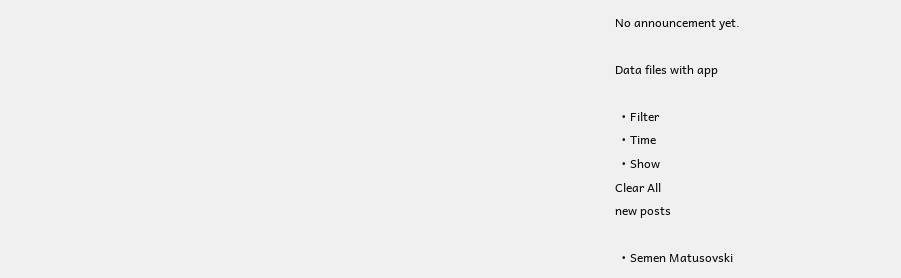No announcement yet.

Data files with app

  • Filter
  • Time
  • Show
Clear All
new posts

  • Semen Matusovski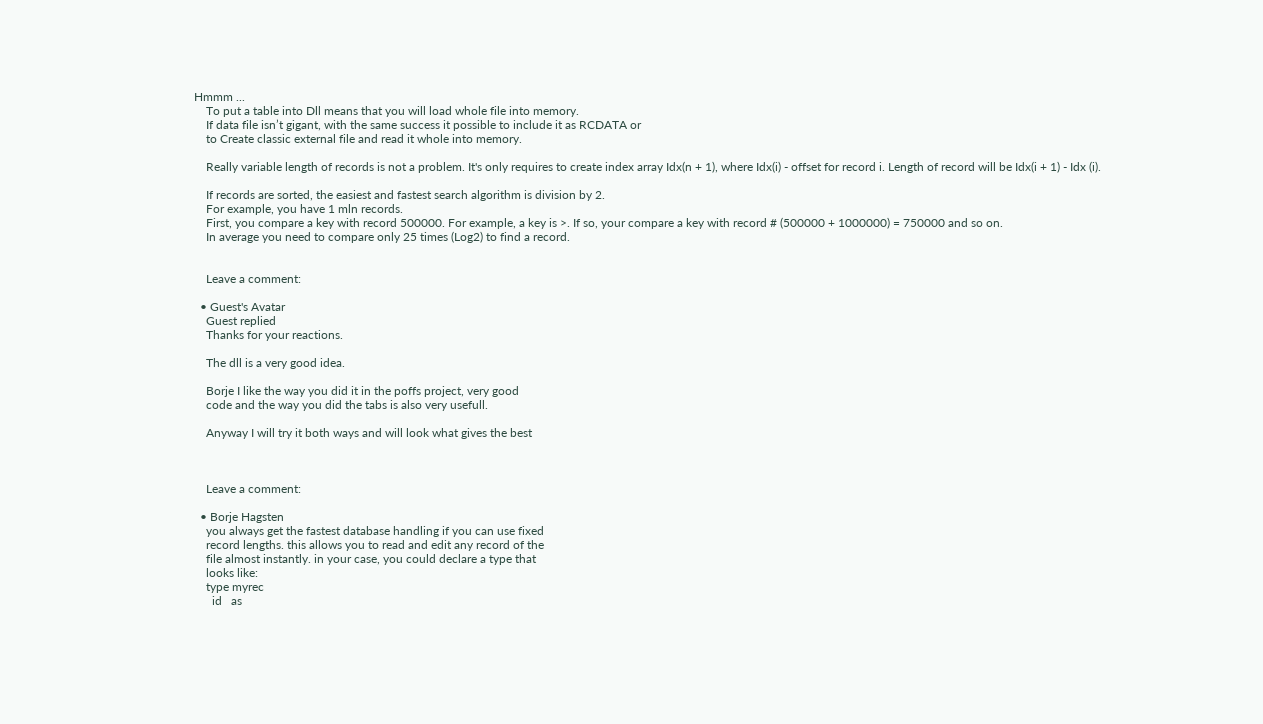Hmmm ...
    To put a table into Dll means that you will load whole file into memory.
    If data file isn’t gigant, with the same success it possible to include it as RCDATA or
    to Create classic external file and read it whole into memory.

    Really variable length of records is not a problem. It's only requires to create index array Idx(n + 1), where Idx(i) - offset for record i. Length of record will be Idx(i + 1) - Idx (i).

    If records are sorted, the easiest and fastest search algorithm is division by 2.
    For example, you have 1 mln records.
    First, you compare a key with record 500000. For example, a key is >. If so, your compare a key with record # (500000 + 1000000) = 750000 and so on.
    In average you need to compare only 25 times (Log2) to find a record.


    Leave a comment:

  • Guest's Avatar
    Guest replied
    Thanks for your reactions.

    The dll is a very good idea.

    Borje I like the way you did it in the poffs project, very good
    code and the way you did the tabs is also very usefull.

    Anyway I will try it both ways and will look what gives the best



    Leave a comment:

  • Borje Hagsten
    you always get the fastest database handling if you can use fixed
    record lengths. this allows you to read and edit any record of the
    file almost instantly. in your case, you could declare a type that
    looks like:
    type myrec
      id   as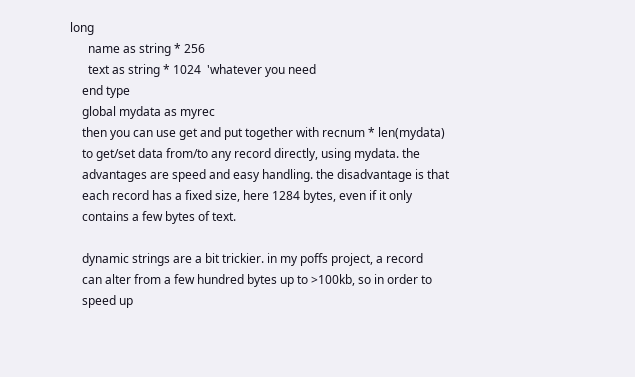long
      name as string * 256
      text as string * 1024  'whatever you need
    end type
    global mydata as myrec
    then you can use get and put together with recnum * len(mydata)
    to get/set data from/to any record directly, using mydata. the
    advantages are speed and easy handling. the disadvantage is that
    each record has a fixed size, here 1284 bytes, even if it only
    contains a few bytes of text.

    dynamic strings are a bit trickier. in my poffs project, a record
    can alter from a few hundred bytes up to >100kb, so in order to
    speed up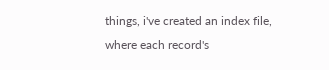things, i've created an index file, where each record's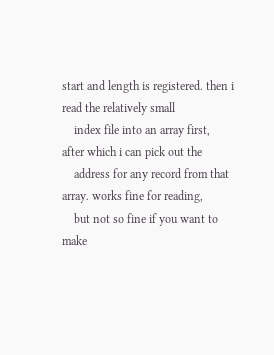start and length is registered. then i read the relatively small
    index file into an array first, after which i can pick out the
    address for any record from that array. works fine for reading,
    but not so fine if you want to make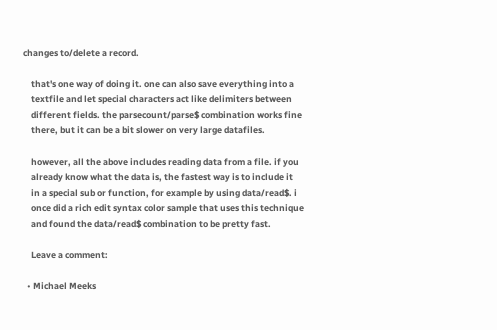changes to/delete a record.

    that's one way of doing it. one can also save everything into a
    textfile and let special characters act like delimiters between
    different fields. the parsecount/parse$ combination works fine
    there, but it can be a bit slower on very large datafiles.

    however, all the above includes reading data from a file. if you
    already know what the data is, the fastest way is to include it
    in a special sub or function, for example by using data/read$. i
    once did a rich edit syntax color sample that uses this technique
    and found the data/read$ combination to be pretty fast.

    Leave a comment:

  • Michael Meeks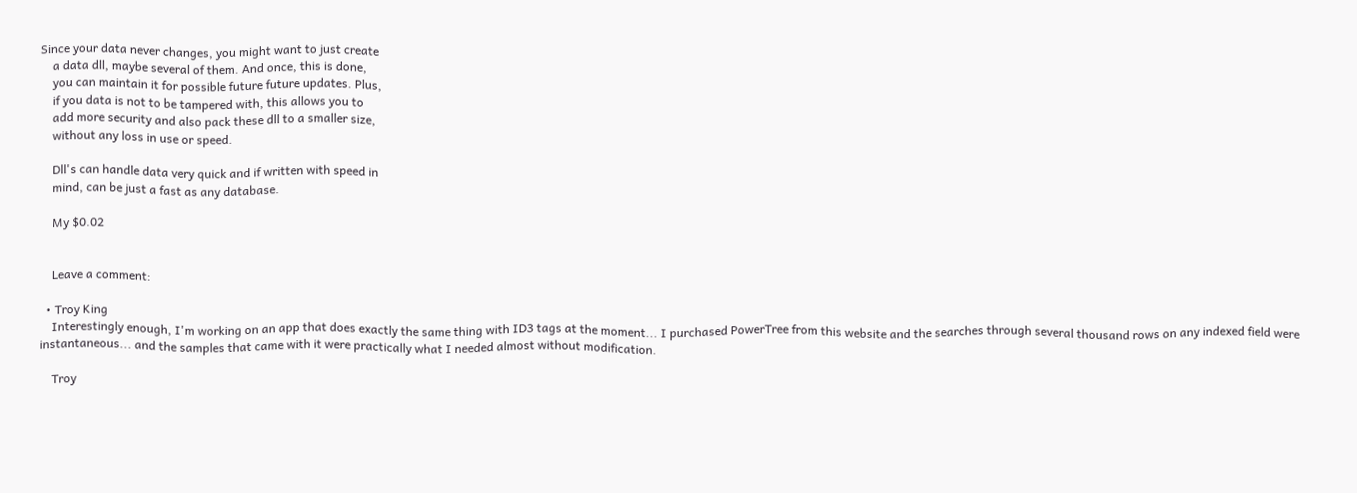Since your data never changes, you might want to just create
    a data dll, maybe several of them. And once, this is done,
    you can maintain it for possible future future updates. Plus,
    if you data is not to be tampered with, this allows you to
    add more security and also pack these dll to a smaller size,
    without any loss in use or speed.

    Dll's can handle data very quick and if written with speed in
    mind, can be just a fast as any database.

    My $0.02


    Leave a comment:

  • Troy King
    Interestingly enough, I'm working on an app that does exactly the same thing with ID3 tags at the moment... I purchased PowerTree from this website and the searches through several thousand rows on any indexed field were instantaneous... and the samples that came with it were practically what I needed almost without modification.

    Troy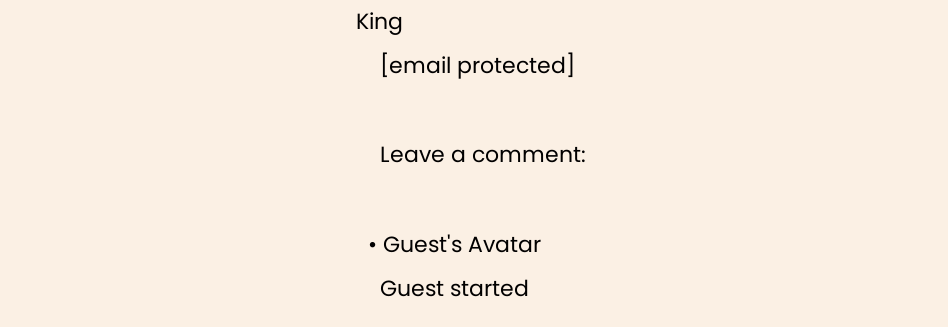King
    [email protected]

    Leave a comment:

  • Guest's Avatar
    Guest started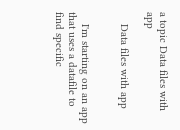a topic Data files with app

    Data files with app


    I'm starting on an app that uses a datafile to find specific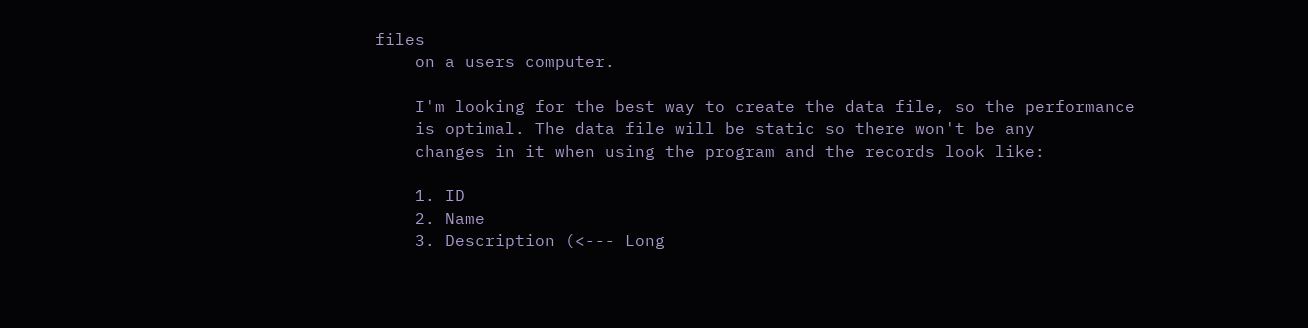files
    on a users computer.

    I'm looking for the best way to create the data file, so the performance
    is optimal. The data file will be static so there won't be any
    changes in it when using the program and the records look like:

    1. ID
    2. Name
    3. Description (<--- Long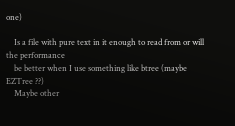one)

    Is a file with pure text in it enough to read from or will the performance
    be better when I use something like btree (maybe EZTree ??)
    Maybe other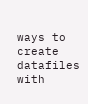ways to create datafiles with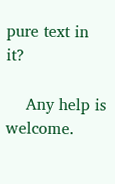pure text in it?

    Any help is welcome.